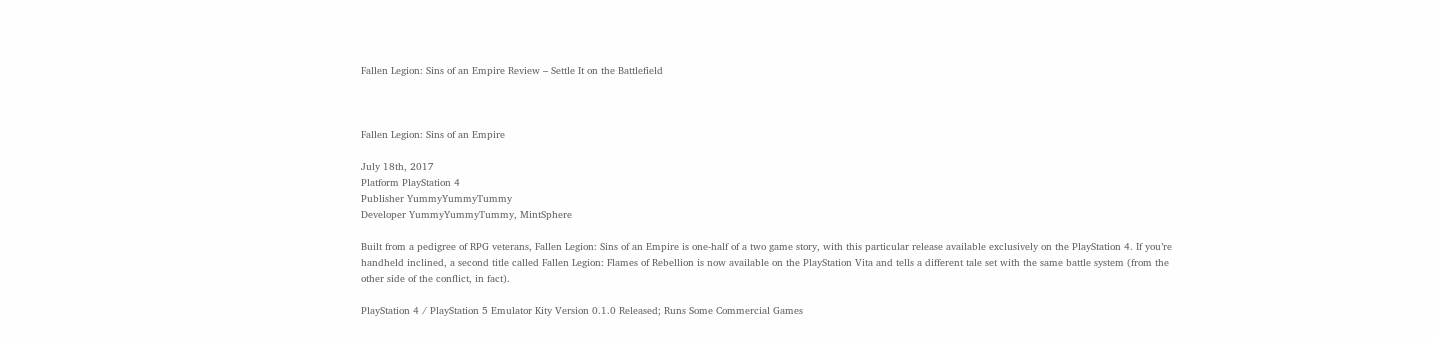Fallen Legion: Sins of an Empire Review – Settle It on the Battlefield



Fallen Legion: Sins of an Empire

July 18th, 2017
Platform PlayStation 4
Publisher YummyYummyTummy
Developer YummyYummyTummy, MintSphere

Built from a pedigree of RPG veterans, Fallen Legion: Sins of an Empire is one-half of a two game story, with this particular release available exclusively on the PlayStation 4. If you’re handheld inclined, a second title called Fallen Legion: Flames of Rebellion is now available on the PlayStation Vita and tells a different tale set with the same battle system (from the other side of the conflict, in fact).

PlayStation 4 / PlayStation 5 Emulator Kity Version 0.1.0 Released; Runs Some Commercial Games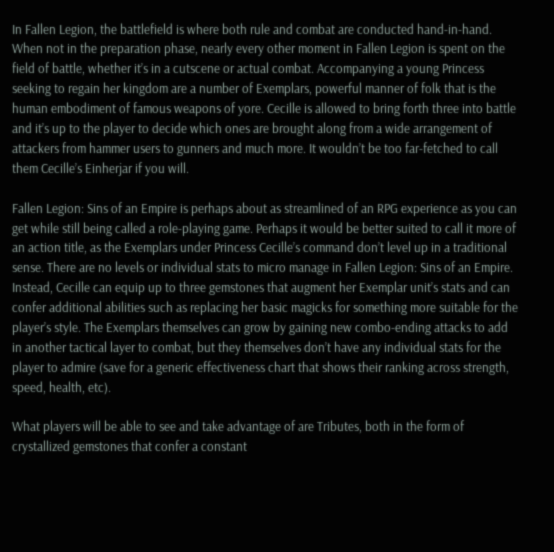In Fallen Legion, the battlefield is where both rule and combat are conducted hand-in-hand. When not in the preparation phase, nearly every other moment in Fallen Legion is spent on the field of battle, whether it’s in a cutscene or actual combat. Accompanying a young Princess seeking to regain her kingdom are a number of Exemplars, powerful manner of folk that is the human embodiment of famous weapons of yore. Cecille is allowed to bring forth three into battle and it’s up to the player to decide which ones are brought along from a wide arrangement of attackers from hammer users to gunners and much more. It wouldn’t be too far-fetched to call them Cecille’s Einherjar if you will.

Fallen Legion: Sins of an Empire is perhaps about as streamlined of an RPG experience as you can get while still being called a role-playing game. Perhaps it would be better suited to call it more of an action title, as the Exemplars under Princess Cecille’s command don’t level up in a traditional sense. There are no levels or individual stats to micro manage in Fallen Legion: Sins of an Empire. Instead, Cecille can equip up to three gemstones that augment her Exemplar unit’s stats and can confer additional abilities such as replacing her basic magicks for something more suitable for the player’s style. The Exemplars themselves can grow by gaining new combo-ending attacks to add in another tactical layer to combat, but they themselves don’t have any individual stats for the player to admire (save for a generic effectiveness chart that shows their ranking across strength, speed, health, etc).

What players will be able to see and take advantage of are Tributes, both in the form of crystallized gemstones that confer a constant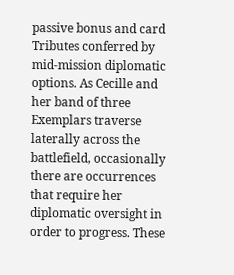passive bonus and card Tributes conferred by mid-mission diplomatic options. As Cecille and her band of three Exemplars traverse laterally across the battlefield, occasionally there are occurrences that require her diplomatic oversight in order to progress. These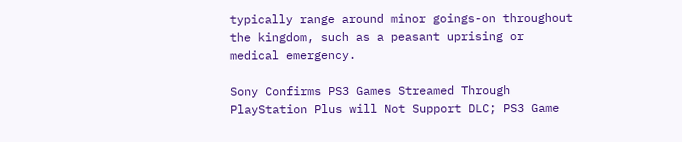typically range around minor goings-on throughout the kingdom, such as a peasant uprising or medical emergency.

Sony Confirms PS3 Games Streamed Through PlayStation Plus will Not Support DLC; PS3 Game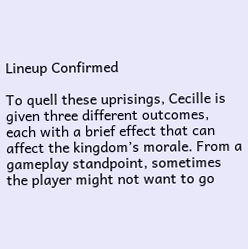Lineup Confirmed

To quell these uprisings, Cecille is given three different outcomes, each with a brief effect that can affect the kingdom’s morale. From a gameplay standpoint, sometimes the player might not want to go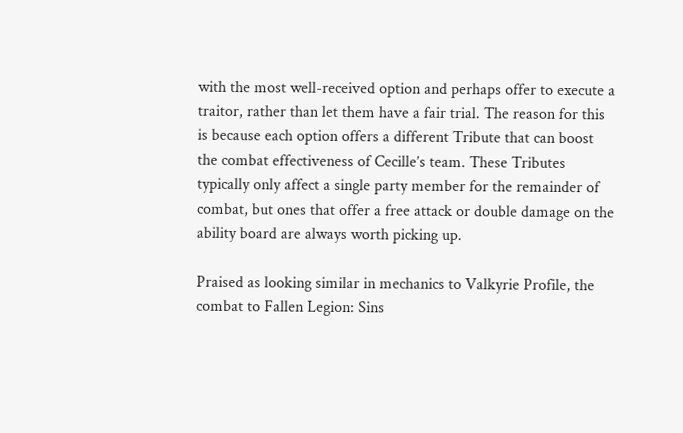with the most well-received option and perhaps offer to execute a traitor, rather than let them have a fair trial. The reason for this is because each option offers a different Tribute that can boost the combat effectiveness of Cecille’s team. These Tributes typically only affect a single party member for the remainder of combat, but ones that offer a free attack or double damage on the ability board are always worth picking up.

Praised as looking similar in mechanics to Valkyrie Profile, the combat to Fallen Legion: Sins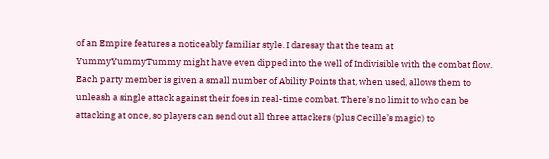of an Empire features a noticeably familiar style. I daresay that the team at YummyYummyTummy might have even dipped into the well of Indivisible with the combat flow. Each party member is given a small number of Ability Points that, when used, allows them to unleash a single attack against their foes in real-time combat. There’s no limit to who can be attacking at once, so players can send out all three attackers (plus Cecille’s magic) to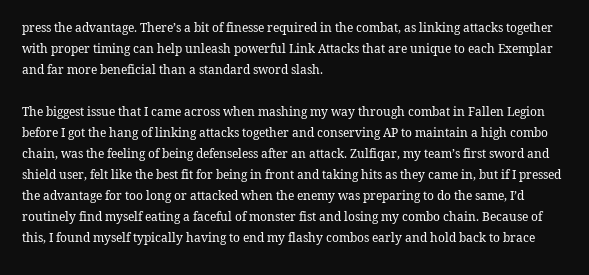press the advantage. There’s a bit of finesse required in the combat, as linking attacks together with proper timing can help unleash powerful Link Attacks that are unique to each Exemplar and far more beneficial than a standard sword slash.

The biggest issue that I came across when mashing my way through combat in Fallen Legion before I got the hang of linking attacks together and conserving AP to maintain a high combo chain, was the feeling of being defenseless after an attack. Zulfiqar, my team’s first sword and shield user, felt like the best fit for being in front and taking hits as they came in, but if I pressed the advantage for too long or attacked when the enemy was preparing to do the same, I’d routinely find myself eating a faceful of monster fist and losing my combo chain. Because of this, I found myself typically having to end my flashy combos early and hold back to brace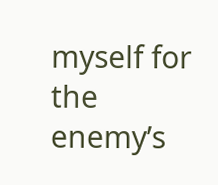myself for the enemy’s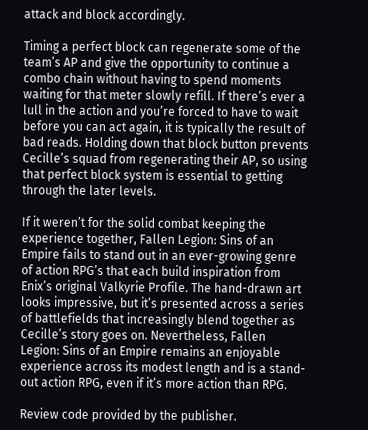attack and block accordingly.

Timing a perfect block can regenerate some of the team’s AP and give the opportunity to continue a combo chain without having to spend moments waiting for that meter slowly refill. If there’s ever a lull in the action and you’re forced to have to wait before you can act again, it is typically the result of bad reads. Holding down that block button prevents Cecille’s squad from regenerating their AP, so using that perfect block system is essential to getting through the later levels.

If it weren’t for the solid combat keeping the experience together, Fallen Legion: Sins of an Empire fails to stand out in an ever-growing genre of action RPG’s that each build inspiration from Enix’s original Valkyrie Profile. The hand-drawn art looks impressive, but it’s presented across a series of battlefields that increasingly blend together as Cecille’s story goes on. Nevertheless, Fallen Legion: Sins of an Empire remains an enjoyable experience across its modest length and is a stand-out action RPG, even if it’s more action than RPG.

Review code provided by the publisher.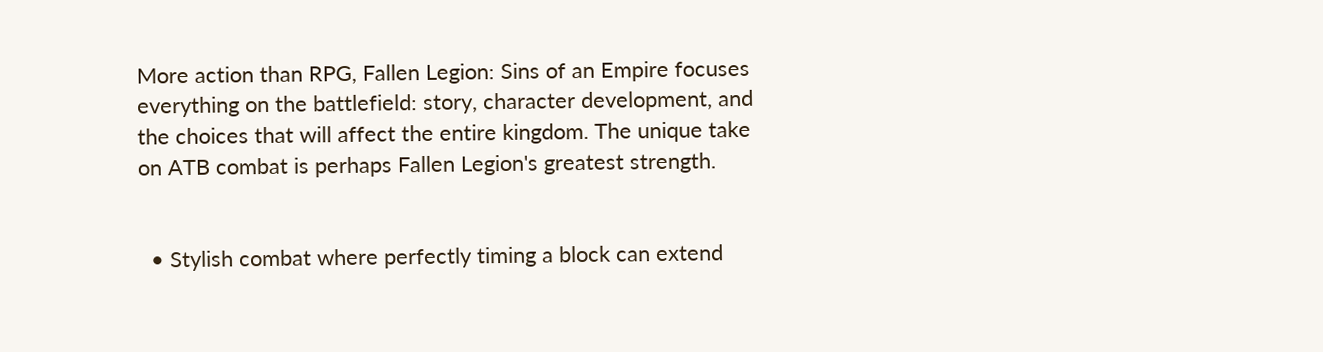More action than RPG, Fallen Legion: Sins of an Empire focuses everything on the battlefield: story, character development, and the choices that will affect the entire kingdom. The unique take on ATB combat is perhaps Fallen Legion's greatest strength.


  • Stylish combat where perfectly timing a block can extend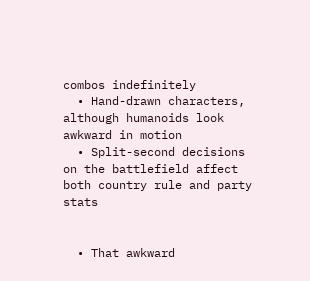combos indefinitely
  • Hand-drawn characters, although humanoids look awkward in motion
  • Split-second decisions on the battlefield affect both country rule and party stats


  • That awkward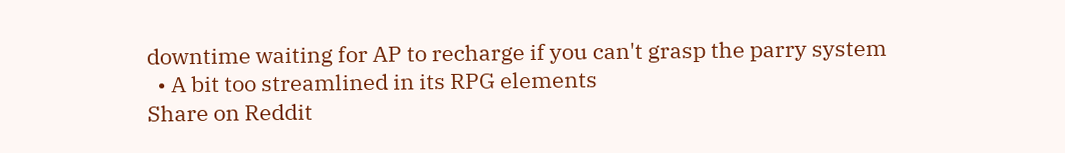downtime waiting for AP to recharge if you can't grasp the parry system
  • A bit too streamlined in its RPG elements
Share on Reddit